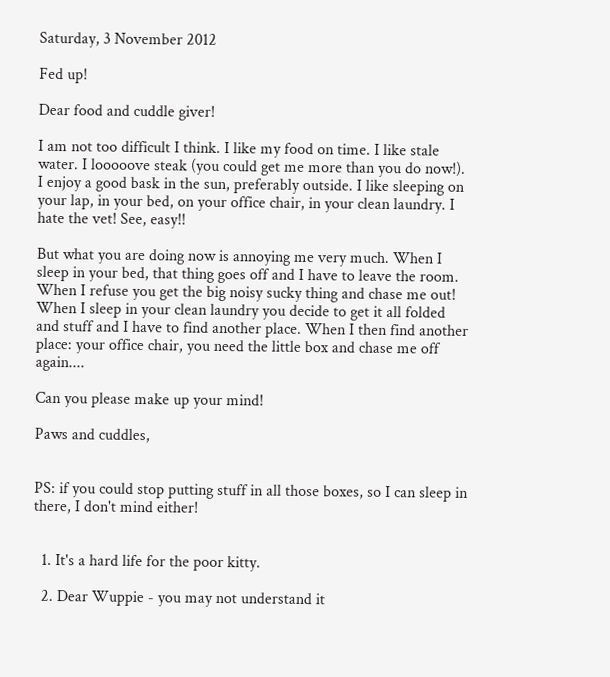Saturday, 3 November 2012

Fed up!

Dear food and cuddle giver!

I am not too difficult I think. I like my food on time. I like stale water. I looooove steak (you could get me more than you do now!). I enjoy a good bask in the sun, preferably outside. I like sleeping on your lap, in your bed, on your office chair, in your clean laundry. I hate the vet! See, easy!!

But what you are doing now is annoying me very much. When I sleep in your bed, that thing goes off and I have to leave the room. When I refuse you get the big noisy sucky thing and chase me out! When I sleep in your clean laundry you decide to get it all folded and stuff and I have to find another place. When I then find another place: your office chair, you need the little box and chase me off again....

Can you please make up your mind!

Paws and cuddles,


PS: if you could stop putting stuff in all those boxes, so I can sleep in there, I don't mind either!


  1. It's a hard life for the poor kitty.

  2. Dear Wuppie - you may not understand it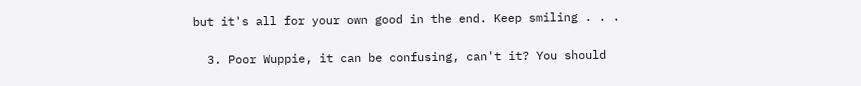but it's all for your own good in the end. Keep smiling . . .

  3. Poor Wuppie, it can be confusing, can't it? You should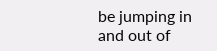be jumping in and out of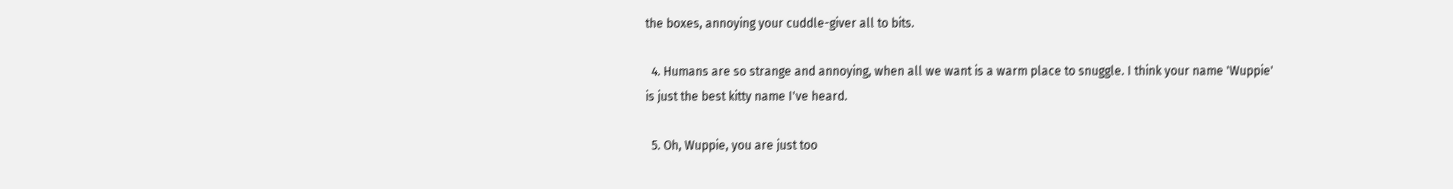the boxes, annoying your cuddle-giver all to bits.

  4. Humans are so strange and annoying, when all we want is a warm place to snuggle. I think your name 'Wuppie' is just the best kitty name I've heard.

  5. Oh, Wuppie, you are just too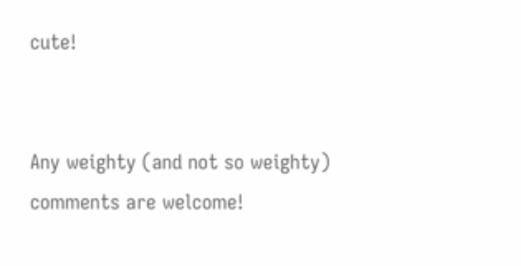cute!


Any weighty (and not so weighty) comments are welcome!